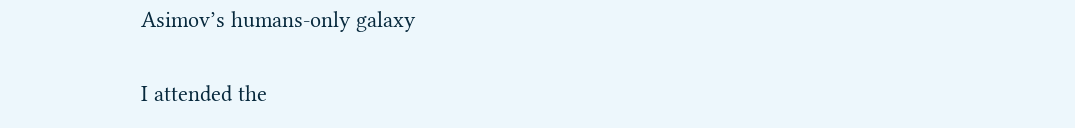Asimov’s humans-only galaxy

I attended the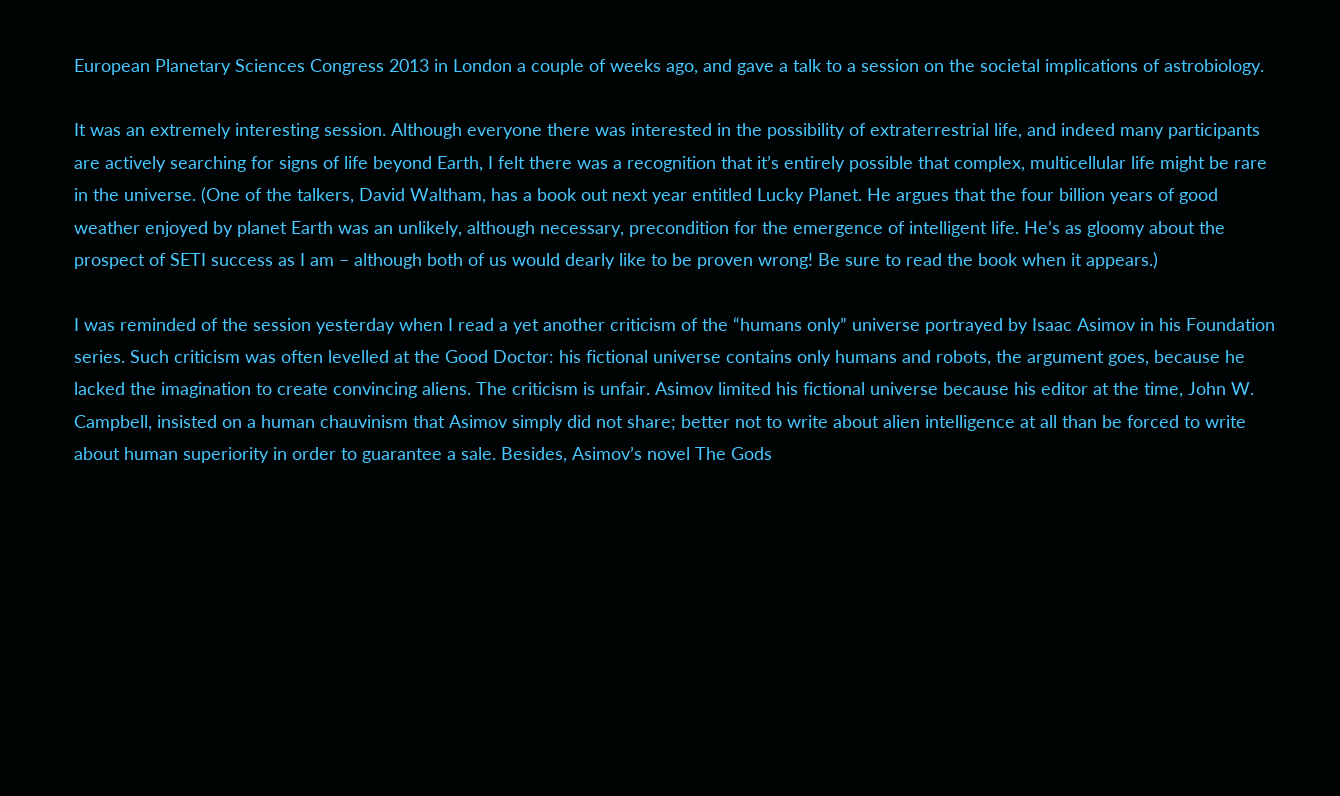European Planetary Sciences Congress 2013 in London a couple of weeks ago, and gave a talk to a session on the societal implications of astrobiology.

It was an extremely interesting session. Although everyone there was interested in the possibility of extraterrestrial life, and indeed many participants are actively searching for signs of life beyond Earth, I felt there was a recognition that it’s entirely possible that complex, multicellular life might be rare in the universe. (One of the talkers, David Waltham, has a book out next year entitled Lucky Planet. He argues that the four billion years of good weather enjoyed by planet Earth was an unlikely, although necessary, precondition for the emergence of intelligent life. He’s as gloomy about the prospect of SETI success as I am – although both of us would dearly like to be proven wrong! Be sure to read the book when it appears.)

I was reminded of the session yesterday when I read a yet another criticism of the “humans only” universe portrayed by Isaac Asimov in his Foundation series. Such criticism was often levelled at the Good Doctor: his fictional universe contains only humans and robots, the argument goes, because he lacked the imagination to create convincing aliens. The criticism is unfair. Asimov limited his fictional universe because his editor at the time, John W. Campbell, insisted on a human chauvinism that Asimov simply did not share; better not to write about alien intelligence at all than be forced to write about human superiority in order to guarantee a sale. Besides, Asimov’s novel The Gods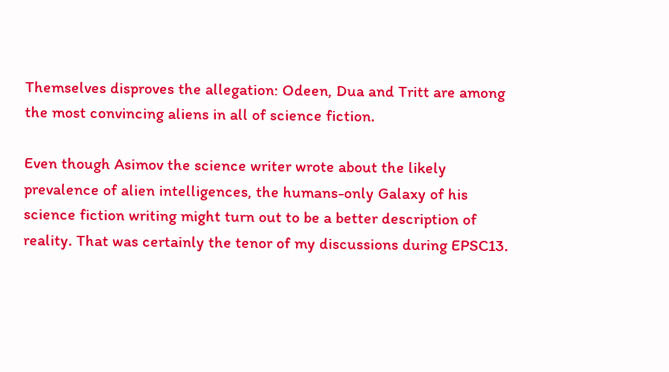Themselves disproves the allegation: Odeen, Dua and Tritt are among the most convincing aliens in all of science fiction.

Even though Asimov the science writer wrote about the likely prevalence of alien intelligences, the humans-only Galaxy of his science fiction writing might turn out to be a better description of reality. That was certainly the tenor of my discussions during EPSC13.